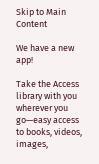Skip to Main Content

We have a new app!

Take the Access library with you wherever you go—easy access to books, videos, images,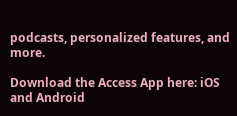podcasts, personalized features, and more.

Download the Access App here: iOS and Android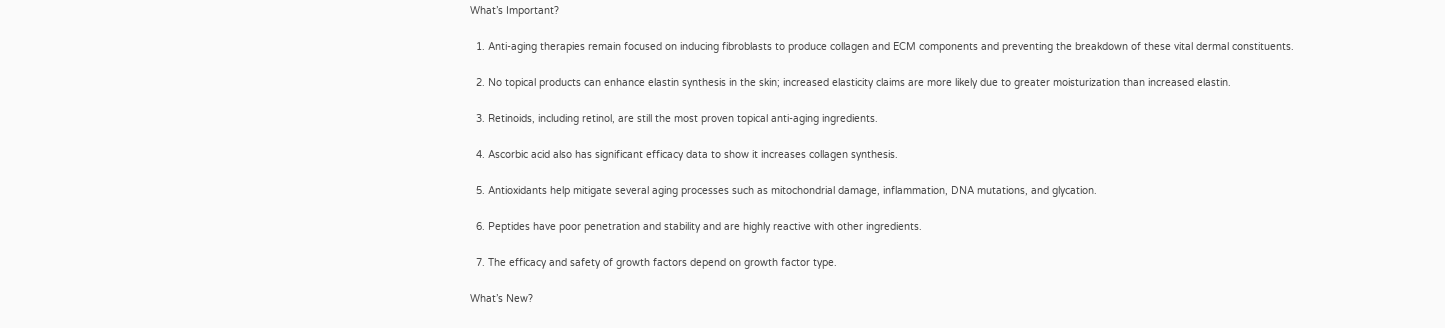What’s Important?

  1. Anti-aging therapies remain focused on inducing fibroblasts to produce collagen and ECM components and preventing the breakdown of these vital dermal constituents.

  2. No topical products can enhance elastin synthesis in the skin; increased elasticity claims are more likely due to greater moisturization than increased elastin.

  3. Retinoids, including retinol, are still the most proven topical anti-aging ingredients.

  4. Ascorbic acid also has significant efficacy data to show it increases collagen synthesis.

  5. Antioxidants help mitigate several aging processes such as mitochondrial damage, inflammation, DNA mutations, and glycation.

  6. Peptides have poor penetration and stability and are highly reactive with other ingredients.

  7. The efficacy and safety of growth factors depend on growth factor type.

What’s New?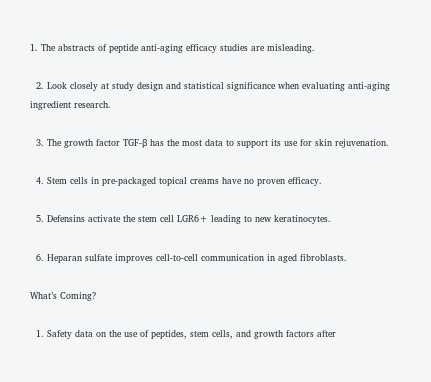1. The abstracts of peptide anti-aging efficacy studies are misleading.

  2. Look closely at study design and statistical significance when evaluating anti-aging ingredient research.

  3. The growth factor TGF-β has the most data to support its use for skin rejuvenation.

  4. Stem cells in pre-packaged topical creams have no proven efficacy.

  5. Defensins activate the stem cell LGR6+ leading to new keratinocytes.

  6. Heparan sulfate improves cell-to-cell communication in aged fibroblasts.

What’s Coming?

  1. Safety data on the use of peptides, stem cells, and growth factors after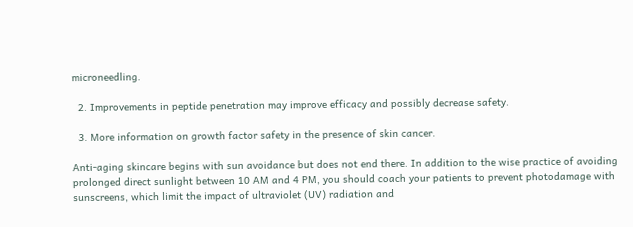microneedling.

  2. Improvements in peptide penetration may improve efficacy and possibly decrease safety.

  3. More information on growth factor safety in the presence of skin cancer.

Anti-aging skincare begins with sun avoidance but does not end there. In addition to the wise practice of avoiding prolonged direct sunlight between 10 AM and 4 PM, you should coach your patients to prevent photodamage with sunscreens, which limit the impact of ultraviolet (UV) radiation and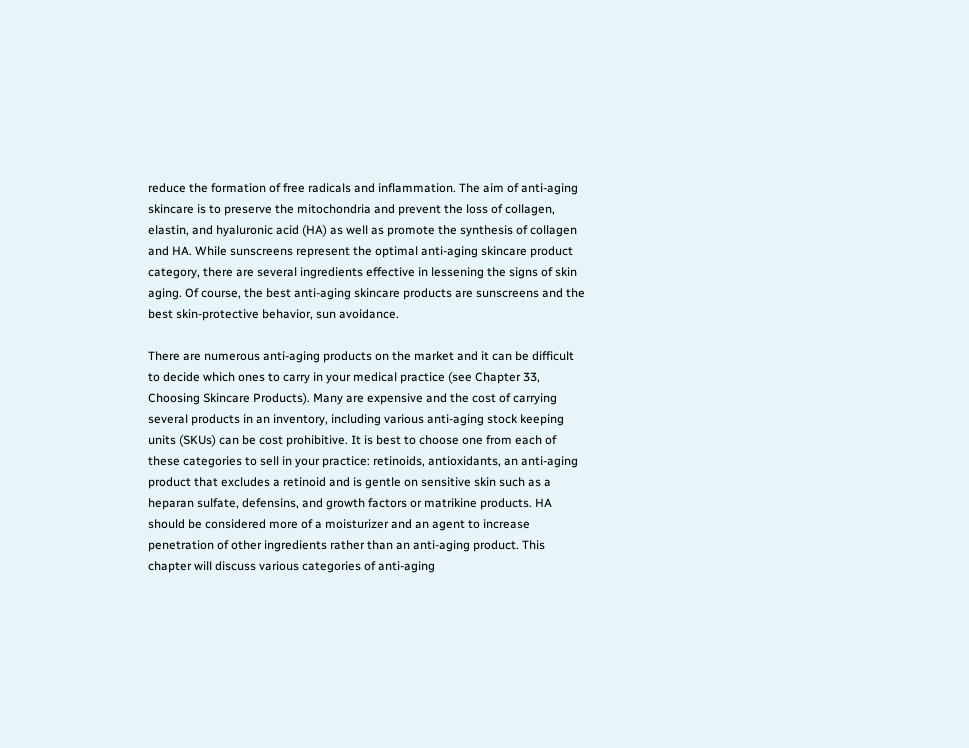reduce the formation of free radicals and inflammation. The aim of anti-aging skincare is to preserve the mitochondria and prevent the loss of collagen, elastin, and hyaluronic acid (HA) as well as promote the synthesis of collagen and HA. While sunscreens represent the optimal anti-aging skincare product category, there are several ingredients effective in lessening the signs of skin aging. Of course, the best anti-aging skincare products are sunscreens and the best skin-protective behavior, sun avoidance.

There are numerous anti-aging products on the market and it can be difficult to decide which ones to carry in your medical practice (see Chapter 33, Choosing Skincare Products). Many are expensive and the cost of carrying several products in an inventory, including various anti-aging stock keeping units (SKUs) can be cost prohibitive. It is best to choose one from each of these categories to sell in your practice: retinoids, antioxidants, an anti-aging product that excludes a retinoid and is gentle on sensitive skin such as a heparan sulfate, defensins, and growth factors or matrikine products. HA should be considered more of a moisturizer and an agent to increase penetration of other ingredients rather than an anti-aging product. This chapter will discuss various categories of anti-aging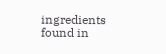ingredients found in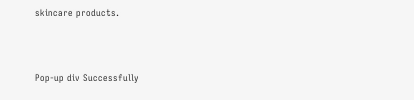skincare products.



Pop-up div Successfully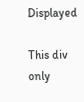Displayed

This div only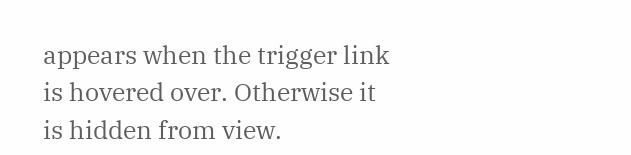appears when the trigger link is hovered over. Otherwise it is hidden from view.